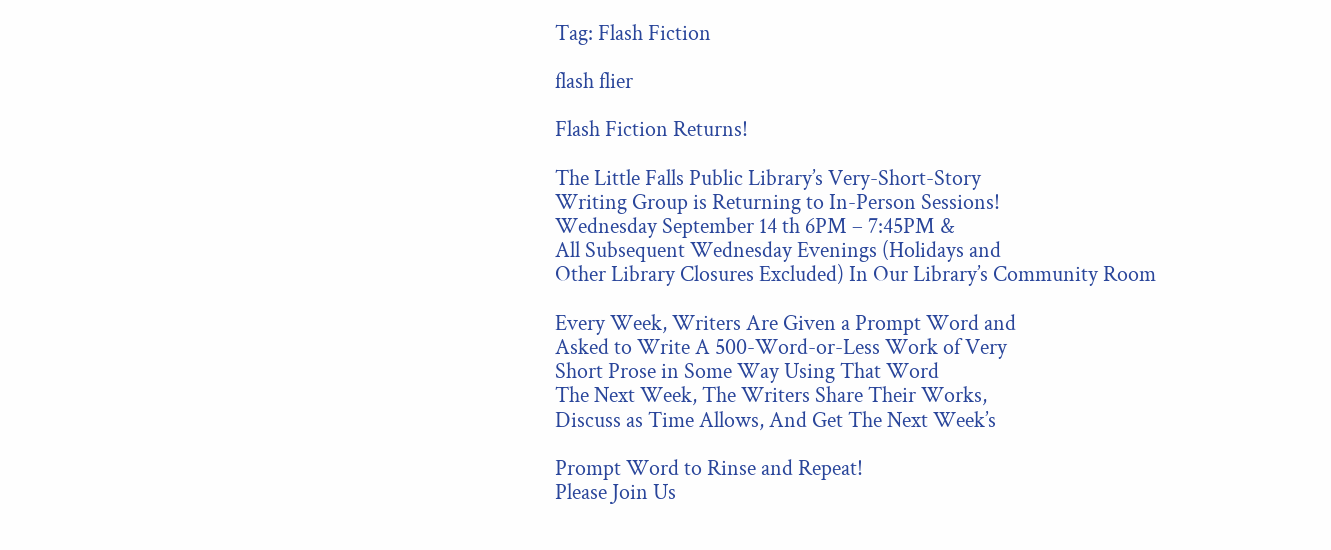Tag: Flash Fiction

flash flier

Flash Fiction Returns!

The Little Falls Public Library’s Very-Short-Story
Writing Group is Returning to In-Person Sessions!
Wednesday September 14 th 6PM – 7:45PM &
All Subsequent Wednesday Evenings (Holidays and
Other Library Closures Excluded) In Our Library’s Community Room

Every Week, Writers Are Given a Prompt Word and
Asked to Write A 500-Word-or-Less Work of Very
Short Prose in Some Way Using That Word
The Next Week, The Writers Share Their Works,
Discuss as Time Allows, And Get The Next Week’s

Prompt Word to Rinse and Repeat!
Please Join Us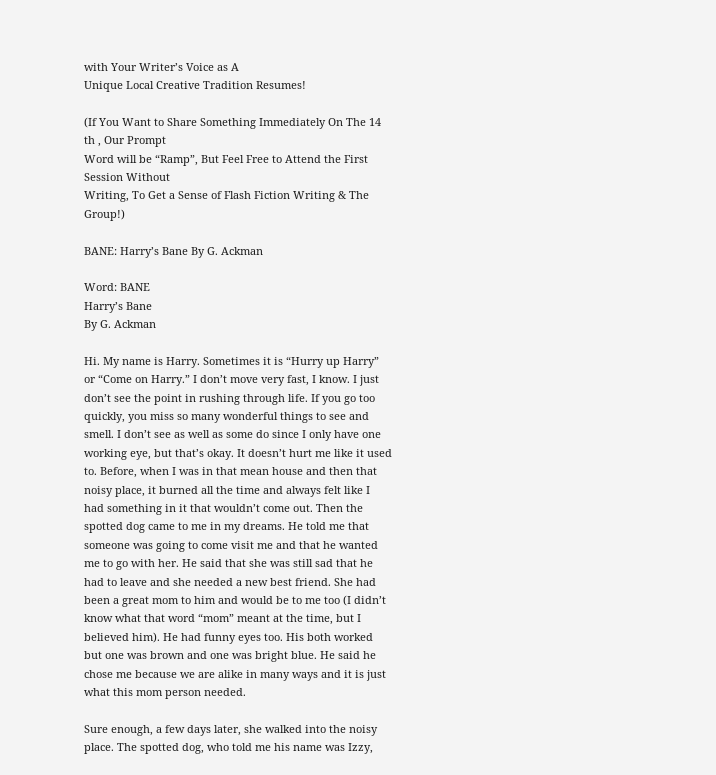with Your Writer’s Voice as A
Unique Local Creative Tradition Resumes!

(If You Want to Share Something Immediately On The 14 th , Our Prompt
Word will be “Ramp”, But Feel Free to Attend the First Session Without
Writing, To Get a Sense of Flash Fiction Writing & The Group!)

BANE: Harry’s Bane By G. Ackman

Word: BANE
Harry’s Bane
By G. Ackman

Hi. My name is Harry. Sometimes it is “Hurry up Harry” or “Come on Harry.” I don’t move very fast, I know. I just don’t see the point in rushing through life. If you go too quickly, you miss so many wonderful things to see and smell. I don’t see as well as some do since I only have one working eye, but that’s okay. It doesn’t hurt me like it used to. Before, when I was in that mean house and then that noisy place, it burned all the time and always felt like I had something in it that wouldn’t come out. Then the spotted dog came to me in my dreams. He told me that someone was going to come visit me and that he wanted me to go with her. He said that she was still sad that he had to leave and she needed a new best friend. She had been a great mom to him and would be to me too (I didn’t know what that word “mom” meant at the time, but I believed him). He had funny eyes too. His both worked but one was brown and one was bright blue. He said he chose me because we are alike in many ways and it is just what this mom person needed.

Sure enough, a few days later, she walked into the noisy place. The spotted dog, who told me his name was Izzy,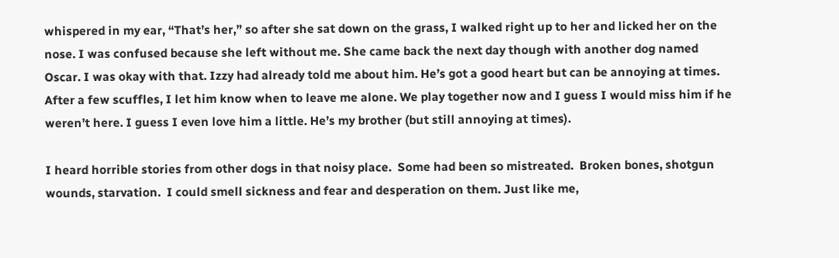whispered in my ear, “That’s her,” so after she sat down on the grass, I walked right up to her and licked her on the nose. I was confused because she left without me. She came back the next day though with another dog named Oscar. I was okay with that. Izzy had already told me about him. He’s got a good heart but can be annoying at times. After a few scuffles, I let him know when to leave me alone. We play together now and I guess I would miss him if he weren’t here. I guess I even love him a little. He’s my brother (but still annoying at times).

I heard horrible stories from other dogs in that noisy place.  Some had been so mistreated.  Broken bones, shotgun wounds, starvation.  I could smell sickness and fear and desperation on them. Just like me,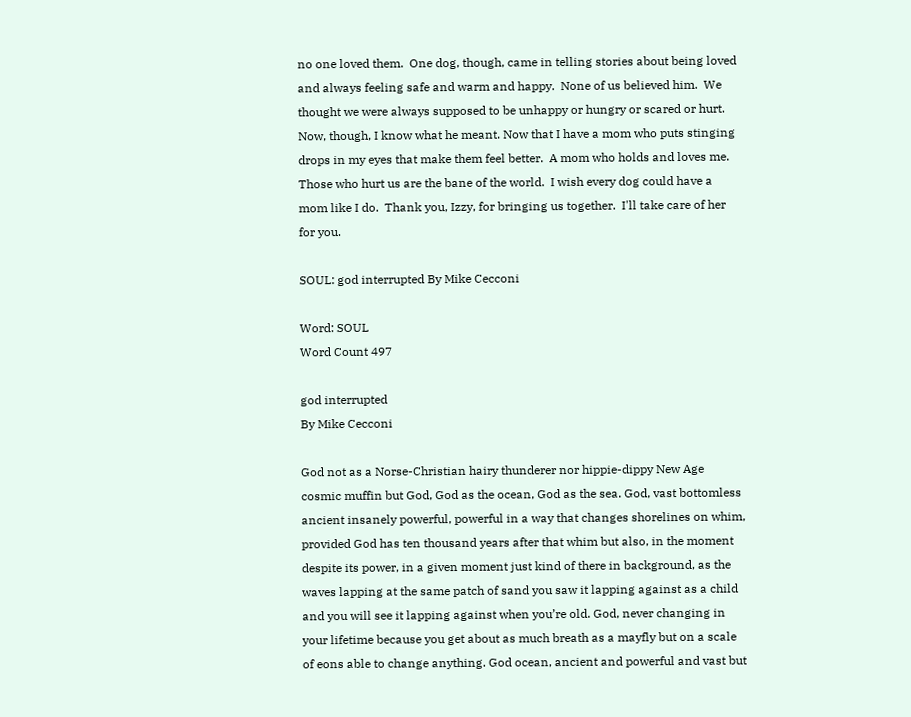no one loved them.  One dog, though, came in telling stories about being loved and always feeling safe and warm and happy.  None of us believed him.  We thought we were always supposed to be unhappy or hungry or scared or hurt.  Now, though, I know what he meant. Now that I have a mom who puts stinging drops in my eyes that make them feel better.  A mom who holds and loves me.  Those who hurt us are the bane of the world.  I wish every dog could have a mom like I do.  Thank you, Izzy, for bringing us together.  I'll take care of her for you.

SOUL: god interrupted By Mike Cecconi

Word: SOUL
Word Count 497

god interrupted
By Mike Cecconi

God not as a Norse-Christian hairy thunderer nor hippie-dippy New Age cosmic muffin but God, God as the ocean, God as the sea. God, vast bottomless ancient insanely powerful, powerful in a way that changes shorelines on whim, provided God has ten thousand years after that whim but also, in the moment despite its power, in a given moment just kind of there in background, as the waves lapping at the same patch of sand you saw it lapping against as a child and you will see it lapping against when you’re old. God, never changing in your lifetime because you get about as much breath as a mayfly but on a scale of eons able to change anything. God ocean, ancient and powerful and vast but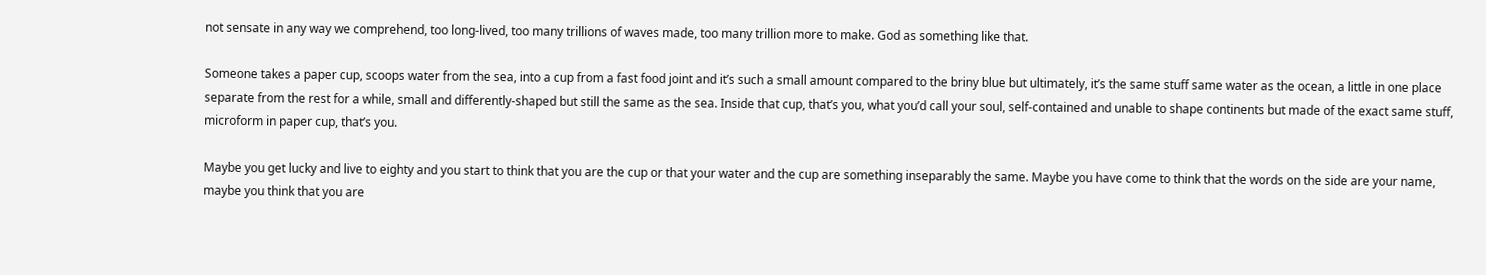not sensate in any way we comprehend, too long-lived, too many trillions of waves made, too many trillion more to make. God as something like that.

Someone takes a paper cup, scoops water from the sea, into a cup from a fast food joint and it’s such a small amount compared to the briny blue but ultimately, it’s the same stuff same water as the ocean, a little in one place separate from the rest for a while, small and differently-shaped but still the same as the sea. Inside that cup, that’s you, what you’d call your soul, self-contained and unable to shape continents but made of the exact same stuff, microform in paper cup, that’s you.

Maybe you get lucky and live to eighty and you start to think that you are the cup or that your water and the cup are something inseparably the same. Maybe you have come to think that the words on the side are your name, maybe you think that you are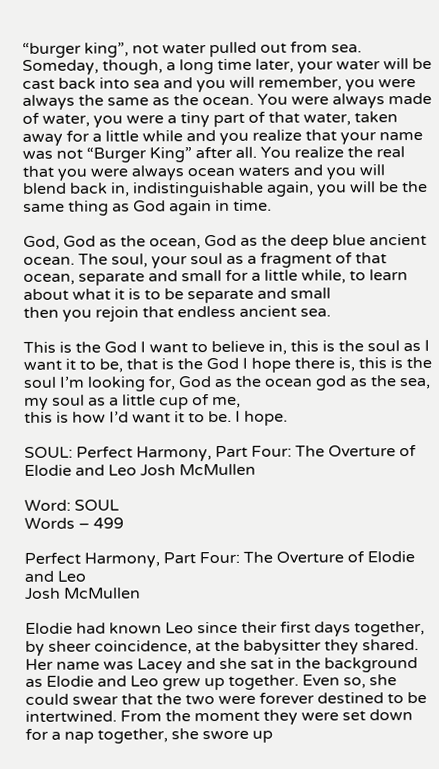“burger king”, not water pulled out from sea. Someday, though, a long time later, your water will be cast back into sea and you will remember, you were always the same as the ocean. You were always made of water, you were a tiny part of that water, taken away for a little while and you realize that your name was not “Burger King” after all. You realize the real that you were always ocean waters and you will
blend back in, indistinguishable again, you will be the same thing as God again in time.

God, God as the ocean, God as the deep blue ancient ocean. The soul, your soul as a fragment of that ocean, separate and small for a little while, to learn about what it is to be separate and small
then you rejoin that endless ancient sea.

This is the God I want to believe in, this is the soul as I want it to be, that is the God I hope there is, this is the soul I’m looking for, God as the ocean god as the sea, my soul as a little cup of me,
this is how I’d want it to be. I hope.

SOUL: Perfect Harmony, Part Four: The Overture of Elodie and Leo Josh McMullen

Word: SOUL
Words – 499

Perfect Harmony, Part Four: The Overture of Elodie and Leo
Josh McMullen

Elodie had known Leo since their first days together, by sheer coincidence, at the babysitter they shared. Her name was Lacey and she sat in the background as Elodie and Leo grew up together. Even so, she could swear that the two were forever destined to be intertwined. From the moment they were set down for a nap together, she swore up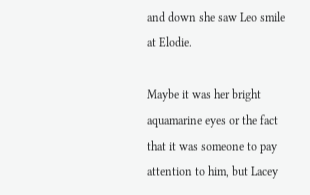and down she saw Leo smile at Elodie.

Maybe it was her bright aquamarine eyes or the fact that it was someone to pay attention to him, but Lacey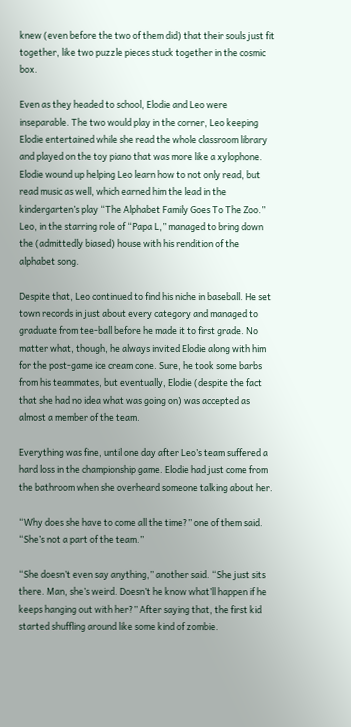knew (even before the two of them did) that their souls just fit together, like two puzzle pieces stuck together in the cosmic box.

Even as they headed to school, Elodie and Leo were inseparable. The two would play in the corner, Leo keeping Elodie entertained while she read the whole classroom library and played on the toy piano that was more like a xylophone. Elodie wound up helping Leo learn how to not only read, but read music as well, which earned him the lead in the kindergarten’s play “The Alphabet Family Goes To The Zoo.” Leo, in the starring role of “Papa L,” managed to bring down the (admittedly biased) house with his rendition of the alphabet song.

Despite that, Leo continued to find his niche in baseball. He set town records in just about every category and managed to graduate from tee-ball before he made it to first grade. No matter what, though, he always invited Elodie along with him for the post-game ice cream cone. Sure, he took some barbs from his teammates, but eventually, Elodie (despite the fact that she had no idea what was going on) was accepted as almost a member of the team.

Everything was fine, until one day after Leo’s team suffered a hard loss in the championship game. Elodie had just come from the bathroom when she overheard someone talking about her.

“Why does she have to come all the time?” one of them said. “She’s not a part of the team.”

“She doesn’t even say anything,” another said. “She just sits there. Man, she’s weird. Doesn’t he know what’ll happen if he keeps hanging out with her?” After saying that, the first kid started shuffling around like some kind of zombie.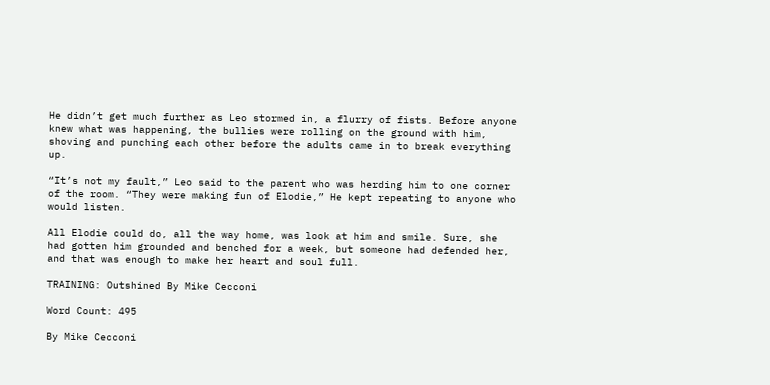He didn’t get much further as Leo stormed in, a flurry of fists. Before anyone knew what was happening, the bullies were rolling on the ground with him, shoving and punching each other before the adults came in to break everything up.

“It’s not my fault,” Leo said to the parent who was herding him to one corner of the room. “They were making fun of Elodie,” He kept repeating to anyone who would listen.

All Elodie could do, all the way home, was look at him and smile. Sure, she had gotten him grounded and benched for a week, but someone had defended her, and that was enough to make her heart and soul full.

TRAINING: Outshined By Mike Cecconi

Word Count: 495

By Mike Cecconi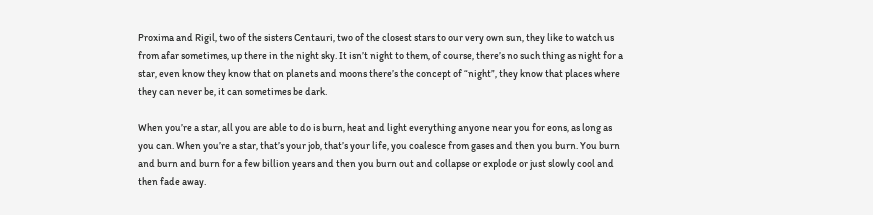Proxima and Rigil, two of the sisters Centauri, two of the closest stars to our very own sun, they like to watch us from afar sometimes, up there in the night sky. It isn’t night to them, of course, there’s no such thing as night for a star, even know they know that on planets and moons there’s the concept of “night”, they know that places where they can never be, it can sometimes be dark.

When you’re a star, all you are able to do is burn, heat and light everything anyone near you for eons, as long as you can. When you’re a star, that’s your job, that’s your life, you coalesce from gases and then you burn. You burn and burn and burn for a few billion years and then you burn out and collapse or explode or just slowly cool and then fade away.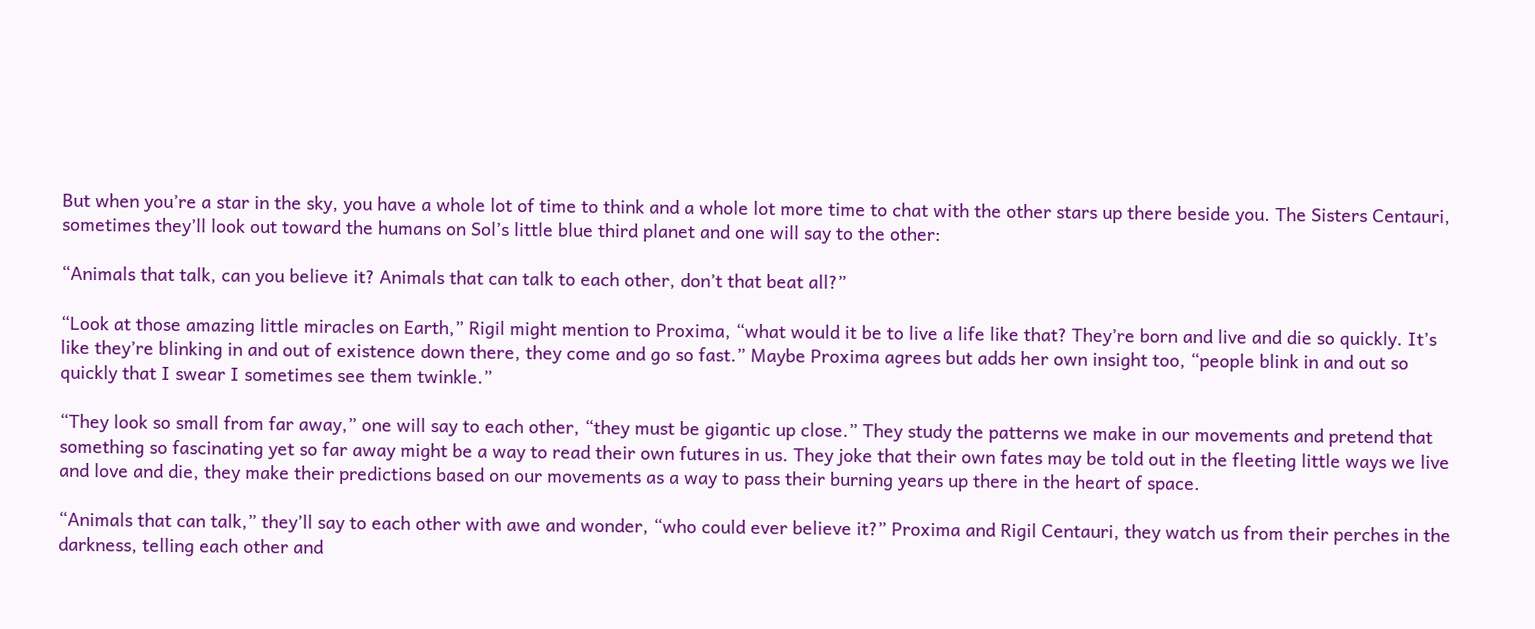But when you’re a star in the sky, you have a whole lot of time to think and a whole lot more time to chat with the other stars up there beside you. The Sisters Centauri, sometimes they’ll look out toward the humans on Sol’s little blue third planet and one will say to the other:

“Animals that talk, can you believe it? Animals that can talk to each other, don’t that beat all?”

“Look at those amazing little miracles on Earth,” Rigil might mention to Proxima, “what would it be to live a life like that? They’re born and live and die so quickly. It’s like they’re blinking in and out of existence down there, they come and go so fast.” Maybe Proxima agrees but adds her own insight too, “people blink in and out so quickly that I swear I sometimes see them twinkle.”

“They look so small from far away,” one will say to each other, “they must be gigantic up close.” They study the patterns we make in our movements and pretend that something so fascinating yet so far away might be a way to read their own futures in us. They joke that their own fates may be told out in the fleeting little ways we live and love and die, they make their predictions based on our movements as a way to pass their burning years up there in the heart of space.

“Animals that can talk,” they’ll say to each other with awe and wonder, “who could ever believe it?” Proxima and Rigil Centauri, they watch us from their perches in the darkness, telling each other and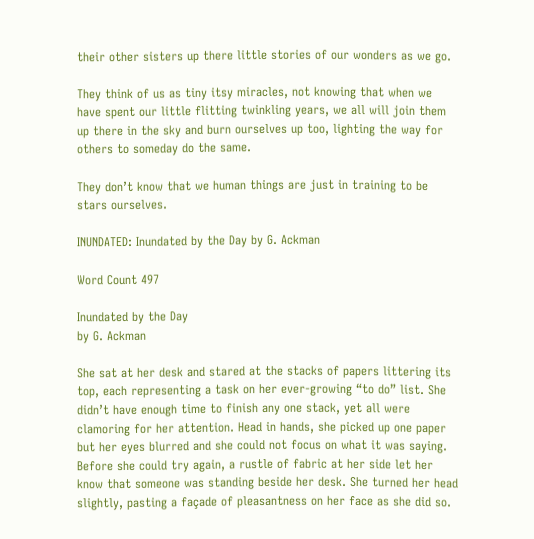their other sisters up there little stories of our wonders as we go.

They think of us as tiny itsy miracles, not knowing that when we have spent our little flitting twinkling years, we all will join them up there in the sky and burn ourselves up too, lighting the way for others to someday do the same.

They don’t know that we human things are just in training to be stars ourselves.

INUNDATED: Inundated by the Day by G. Ackman

Word Count 497

Inundated by the Day
by G. Ackman

She sat at her desk and stared at the stacks of papers littering its top, each representing a task on her ever-growing “to do” list. She didn’t have enough time to finish any one stack, yet all were clamoring for her attention. Head in hands, she picked up one paper but her eyes blurred and she could not focus on what it was saying. Before she could try again, a rustle of fabric at her side let her know that someone was standing beside her desk. She turned her head slightly, pasting a façade of pleasantness on her face as she did so.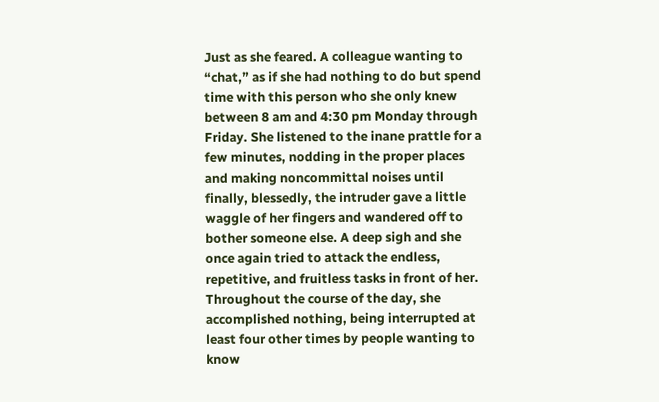Just as she feared. A colleague wanting to “chat,” as if she had nothing to do but spend time with this person who she only knew between 8 am and 4:30 pm Monday through Friday. She listened to the inane prattle for a few minutes, nodding in the proper places and making noncommittal noises until finally, blessedly, the intruder gave a little waggle of her fingers and wandered off to bother someone else. A deep sigh and she once again tried to attack the endless, repetitive, and fruitless tasks in front of her. Throughout the course of the day, she accomplished nothing, being interrupted at least four other times by people wanting to know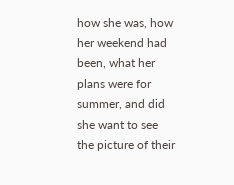how she was, how her weekend had been, what her plans were for summer, and did she want to see the picture of their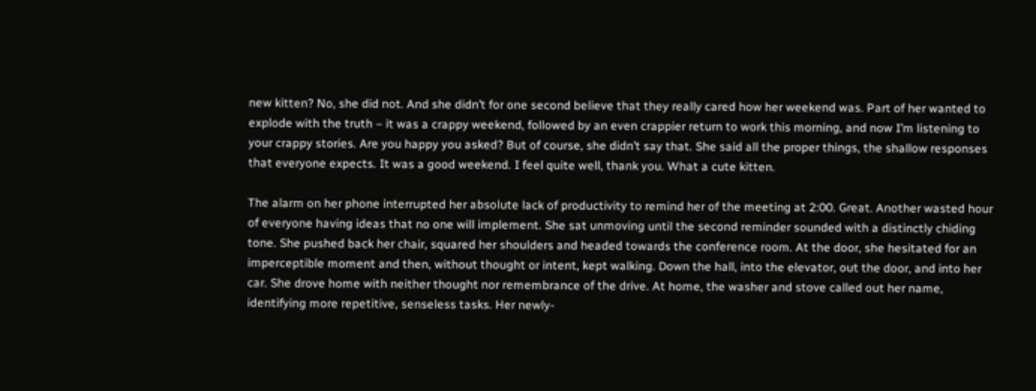new kitten? No, she did not. And she didn’t for one second believe that they really cared how her weekend was. Part of her wanted to explode with the truth – it was a crappy weekend, followed by an even crappier return to work this morning, and now I’m listening to your crappy stories. Are you happy you asked? But of course, she didn’t say that. She said all the proper things, the shallow responses that everyone expects. It was a good weekend. I feel quite well, thank you. What a cute kitten.

The alarm on her phone interrupted her absolute lack of productivity to remind her of the meeting at 2:00. Great. Another wasted hour of everyone having ideas that no one will implement. She sat unmoving until the second reminder sounded with a distinctly chiding tone. She pushed back her chair, squared her shoulders and headed towards the conference room. At the door, she hesitated for an imperceptible moment and then, without thought or intent, kept walking. Down the hall, into the elevator, out the door, and into her car. She drove home with neither thought nor remembrance of the drive. At home, the washer and stove called out her name, identifying more repetitive, senseless tasks. Her newly-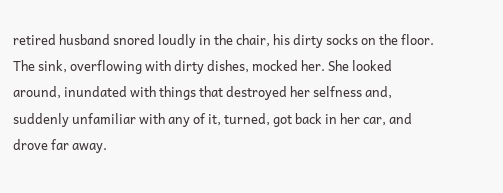retired husband snored loudly in the chair, his dirty socks on the floor. The sink, overflowing with dirty dishes, mocked her. She looked around, inundated with things that destroyed her selfness and, suddenly unfamiliar with any of it, turned, got back in her car, and drove far away.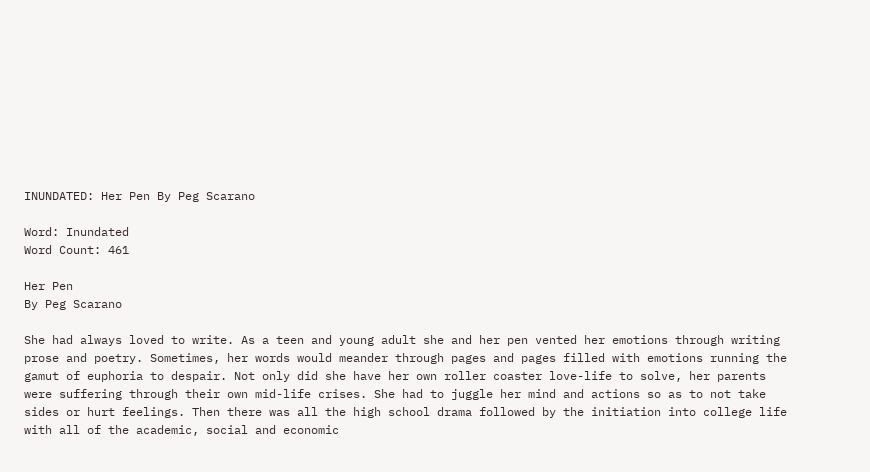INUNDATED: Her Pen By Peg Scarano

Word: Inundated
Word Count: 461

Her Pen
By Peg Scarano

She had always loved to write. As a teen and young adult she and her pen vented her emotions through writing prose and poetry. Sometimes, her words would meander through pages and pages filled with emotions running the gamut of euphoria to despair. Not only did she have her own roller coaster love-life to solve, her parents were suffering through their own mid-life crises. She had to juggle her mind and actions so as to not take sides or hurt feelings. Then there was all the high school drama followed by the initiation into college life with all of the academic, social and economic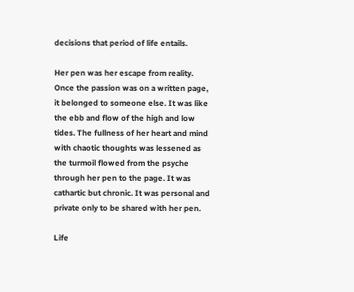decisions that period of life entails.

Her pen was her escape from reality. Once the passion was on a written page, it belonged to someone else. It was like the ebb and flow of the high and low tides. The fullness of her heart and mind with chaotic thoughts was lessened as the turmoil flowed from the psyche through her pen to the page. It was cathartic but chronic. It was personal and private only to be shared with her pen.

Life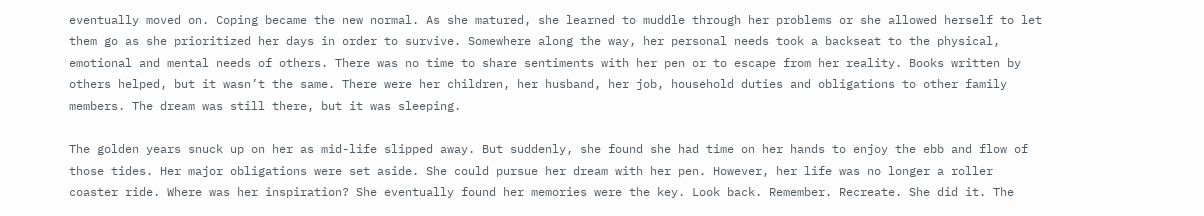eventually moved on. Coping became the new normal. As she matured, she learned to muddle through her problems or she allowed herself to let them go as she prioritized her days in order to survive. Somewhere along the way, her personal needs took a backseat to the physical, emotional and mental needs of others. There was no time to share sentiments with her pen or to escape from her reality. Books written by others helped, but it wasn’t the same. There were her children, her husband, her job, household duties and obligations to other family members. The dream was still there, but it was sleeping.

The golden years snuck up on her as mid-life slipped away. But suddenly, she found she had time on her hands to enjoy the ebb and flow of those tides. Her major obligations were set aside. She could pursue her dream with her pen. However, her life was no longer a roller coaster ride. Where was her inspiration? She eventually found her memories were the key. Look back. Remember. Recreate. She did it. The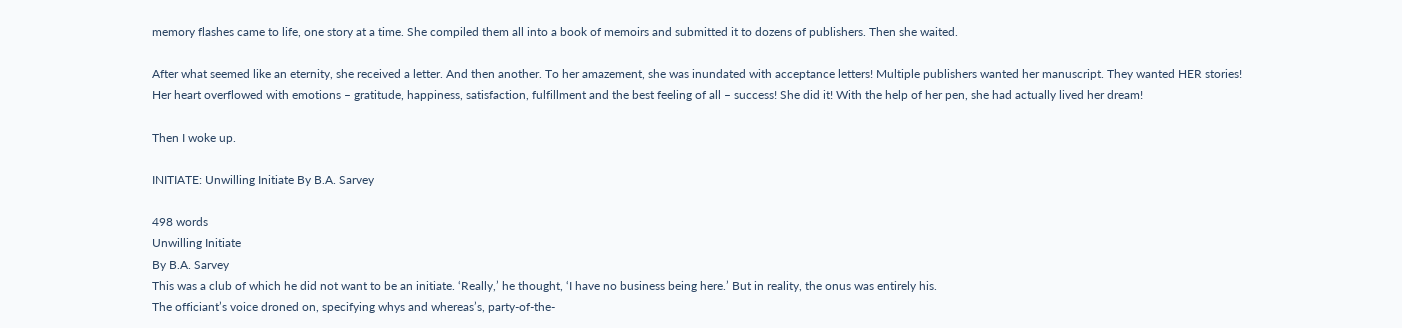memory flashes came to life, one story at a time. She compiled them all into a book of memoirs and submitted it to dozens of publishers. Then she waited.

After what seemed like an eternity, she received a letter. And then another. To her amazement, she was inundated with acceptance letters! Multiple publishers wanted her manuscript. They wanted HER stories! Her heart overflowed with emotions – gratitude, happiness, satisfaction, fulfillment and the best feeling of all – success! She did it! With the help of her pen, she had actually lived her dream!

Then I woke up.

INITIATE: Unwilling Initiate By B.A. Sarvey

498 words
Unwilling Initiate
By B.A. Sarvey
This was a club of which he did not want to be an initiate. ‘Really,’ he thought, ‘I have no business being here.’ But in reality, the onus was entirely his.
The officiant’s voice droned on, specifying whys and whereas’s, party-of-the-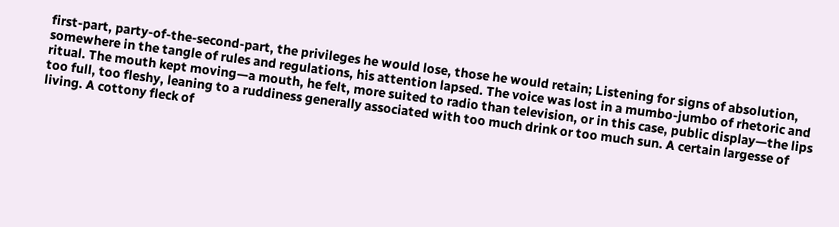first-part, party-of-the-second-part, the privileges he would lose, those he would retain; Listening for signs of absolution, somewhere in the tangle of rules and regulations, his attention lapsed. The voice was lost in a mumbo-jumbo of rhetoric and ritual. The mouth kept moving—a mouth, he felt, more suited to radio than television, or in this case, public display—the lips too full, too fleshy, leaning to a ruddiness generally associated with too much drink or too much sun. A certain largesse of living. A cottony fleck of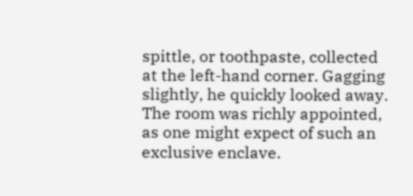spittle, or toothpaste, collected at the left-hand corner. Gagging slightly, he quickly looked away.
The room was richly appointed, as one might expect of such an exclusive enclave.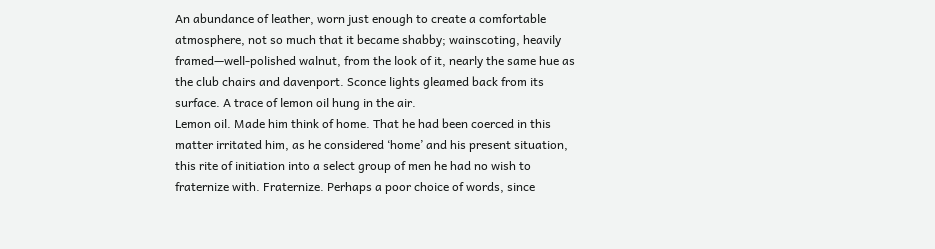An abundance of leather, worn just enough to create a comfortable atmosphere, not so much that it became shabby; wainscoting, heavily framed—well-polished walnut, from the look of it, nearly the same hue as the club chairs and davenport. Sconce lights gleamed back from its surface. A trace of lemon oil hung in the air.
Lemon oil. Made him think of home. That he had been coerced in this matter irritated him, as he considered ‘home’ and his present situation, this rite of initiation into a select group of men he had no wish to fraternize with. Fraternize. Perhaps a poor choice of words, since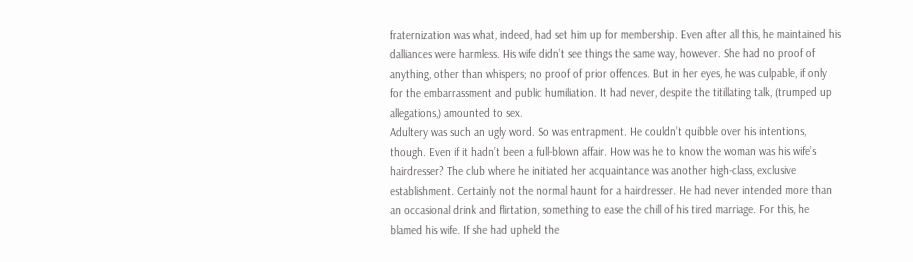fraternization was what, indeed, had set him up for membership. Even after all this, he maintained his dalliances were harmless. His wife didn’t see things the same way, however. She had no proof of anything, other than whispers; no proof of prior offences. But in her eyes, he was culpable, if only for the embarrassment and public humiliation. It had never, despite the titillating talk, (trumped up allegations,) amounted to sex.
Adultery was such an ugly word. So was entrapment. He couldn’t quibble over his intentions, though. Even if it hadn’t been a full-blown affair. How was he to know the woman was his wife’s hairdresser? The club where he initiated her acquaintance was another high-class, exclusive establishment. Certainly not the normal haunt for a hairdresser. He had never intended more than an occasional drink and flirtation, something to ease the chill of his tired marriage. For this, he blamed his wife. If she had upheld the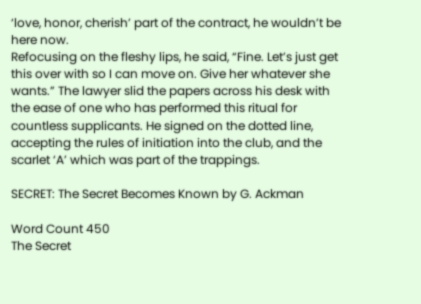‘love, honor, cherish’ part of the contract, he wouldn’t be here now.
Refocusing on the fleshy lips, he said, “Fine. Let’s just get this over with so I can move on. Give her whatever she wants.” The lawyer slid the papers across his desk with the ease of one who has performed this ritual for countless supplicants. He signed on the dotted line, accepting the rules of initiation into the club, and the scarlet ‘A’ which was part of the trappings.

SECRET: The Secret Becomes Known by G. Ackman

Word Count 450
The Secret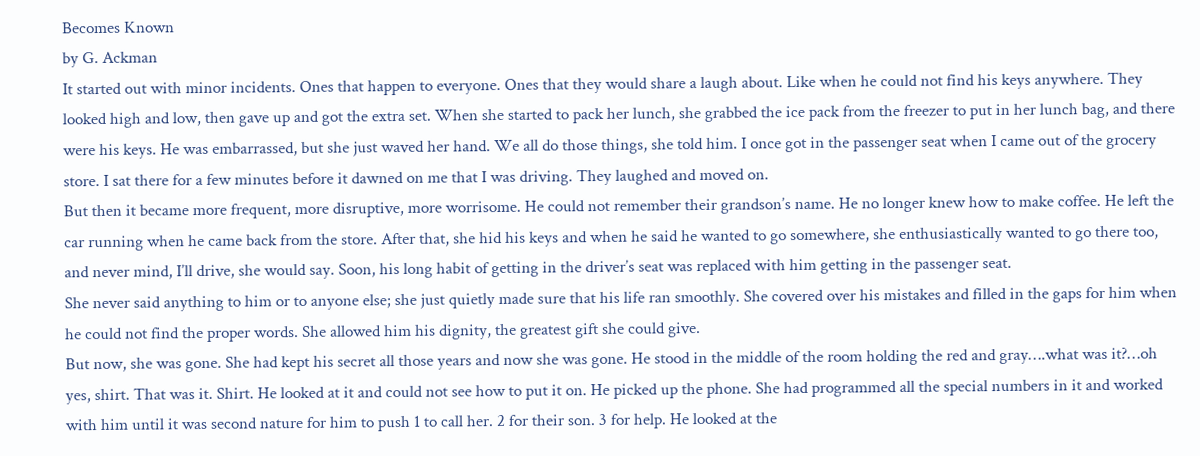Becomes Known
by G. Ackman
It started out with minor incidents. Ones that happen to everyone. Ones that they would share a laugh about. Like when he could not find his keys anywhere. They looked high and low, then gave up and got the extra set. When she started to pack her lunch, she grabbed the ice pack from the freezer to put in her lunch bag, and there were his keys. He was embarrassed, but she just waved her hand. We all do those things, she told him. I once got in the passenger seat when I came out of the grocery store. I sat there for a few minutes before it dawned on me that I was driving. They laughed and moved on.
But then it became more frequent, more disruptive, more worrisome. He could not remember their grandson’s name. He no longer knew how to make coffee. He left the car running when he came back from the store. After that, she hid his keys and when he said he wanted to go somewhere, she enthusiastically wanted to go there too, and never mind, I’ll drive, she would say. Soon, his long habit of getting in the driver’s seat was replaced with him getting in the passenger seat.
She never said anything to him or to anyone else; she just quietly made sure that his life ran smoothly. She covered over his mistakes and filled in the gaps for him when he could not find the proper words. She allowed him his dignity, the greatest gift she could give.
But now, she was gone. She had kept his secret all those years and now she was gone. He stood in the middle of the room holding the red and gray….what was it?…oh yes, shirt. That was it. Shirt. He looked at it and could not see how to put it on. He picked up the phone. She had programmed all the special numbers in it and worked with him until it was second nature for him to push 1 to call her. 2 for their son. 3 for help. He looked at the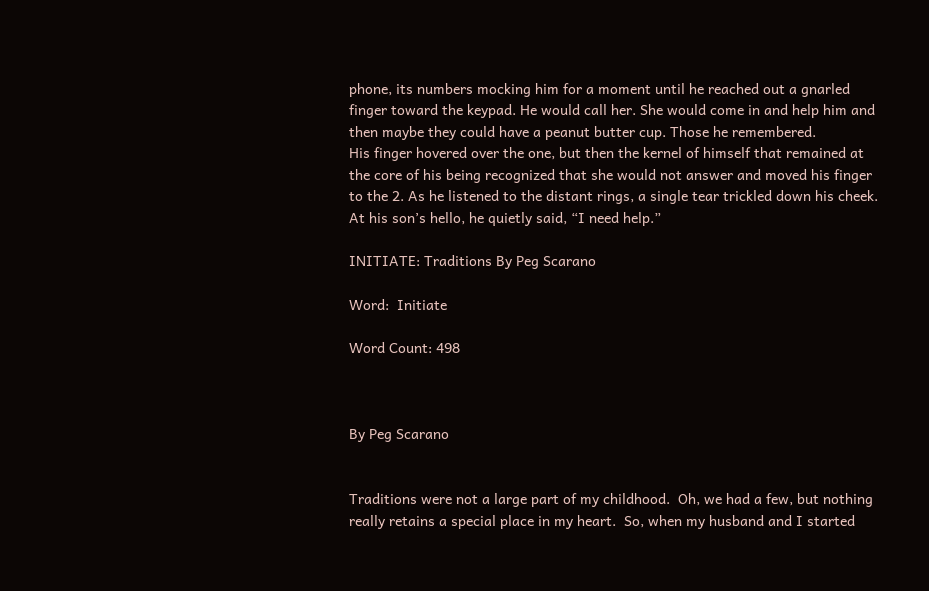phone, its numbers mocking him for a moment until he reached out a gnarled finger toward the keypad. He would call her. She would come in and help him and then maybe they could have a peanut butter cup. Those he remembered.
His finger hovered over the one, but then the kernel of himself that remained at the core of his being recognized that she would not answer and moved his finger to the 2. As he listened to the distant rings, a single tear trickled down his cheek.
At his son’s hello, he quietly said, “I need help.”

INITIATE: Traditions By Peg Scarano

Word:  Initiate

Word Count: 498



By Peg Scarano


Traditions were not a large part of my childhood.  Oh, we had a few, but nothing really retains a special place in my heart.  So, when my husband and I started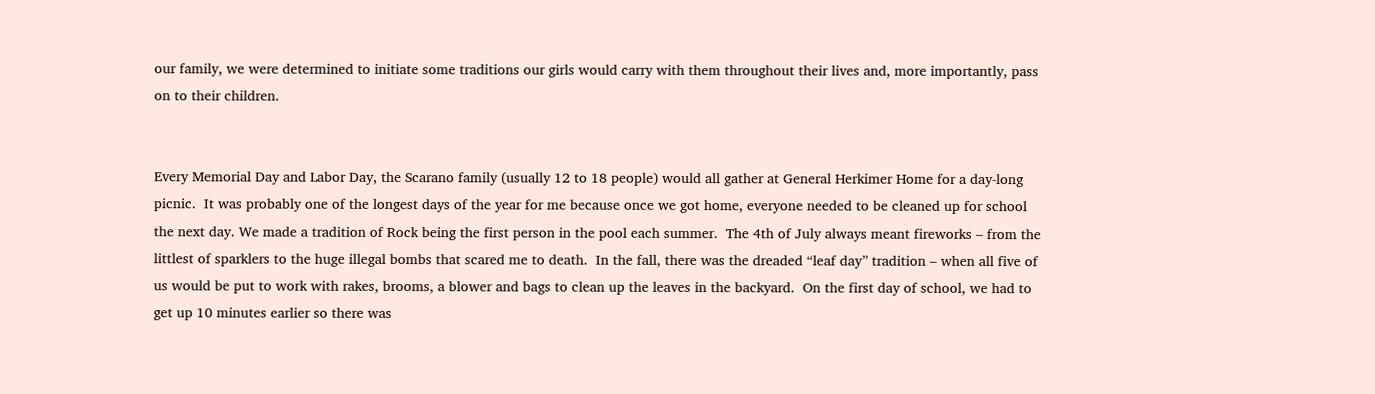our family, we were determined to initiate some traditions our girls would carry with them throughout their lives and, more importantly, pass on to their children.


Every Memorial Day and Labor Day, the Scarano family (usually 12 to 18 people) would all gather at General Herkimer Home for a day-long picnic.  It was probably one of the longest days of the year for me because once we got home, everyone needed to be cleaned up for school the next day. We made a tradition of Rock being the first person in the pool each summer.  The 4th of July always meant fireworks – from the littlest of sparklers to the huge illegal bombs that scared me to death.  In the fall, there was the dreaded “leaf day” tradition – when all five of us would be put to work with rakes, brooms, a blower and bags to clean up the leaves in the backyard.  On the first day of school, we had to get up 10 minutes earlier so there was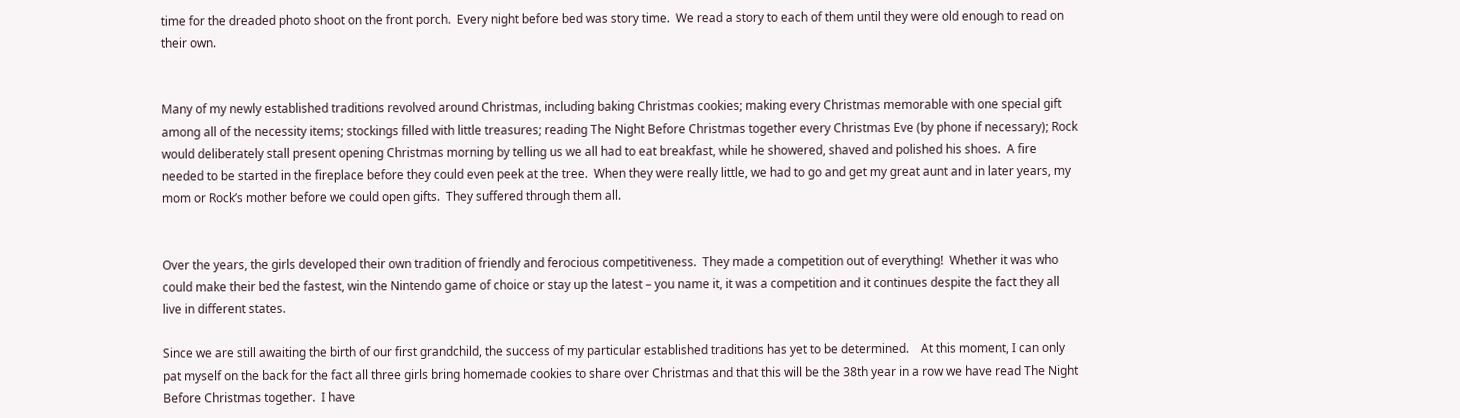time for the dreaded photo shoot on the front porch.  Every night before bed was story time.  We read a story to each of them until they were old enough to read on their own.


Many of my newly established traditions revolved around Christmas, including baking Christmas cookies; making every Christmas memorable with one special gift among all of the necessity items; stockings filled with little treasures; reading The Night Before Christmas together every Christmas Eve (by phone if necessary); Rock would deliberately stall present opening Christmas morning by telling us we all had to eat breakfast, while he showered, shaved and polished his shoes.  A fire needed to be started in the fireplace before they could even peek at the tree.  When they were really little, we had to go and get my great aunt and in later years, my mom or Rock’s mother before we could open gifts.  They suffered through them all.


Over the years, the girls developed their own tradition of friendly and ferocious competitiveness.  They made a competition out of everything!  Whether it was who could make their bed the fastest, win the Nintendo game of choice or stay up the latest – you name it, it was a competition and it continues despite the fact they all live in different states.

Since we are still awaiting the birth of our first grandchild, the success of my particular established traditions has yet to be determined.    At this moment, I can only pat myself on the back for the fact all three girls bring homemade cookies to share over Christmas and that this will be the 38th year in a row we have read The Night Before Christmas together.  I have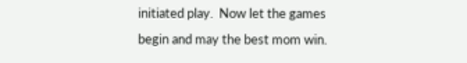initiated play.  Now let the games begin and may the best mom win.